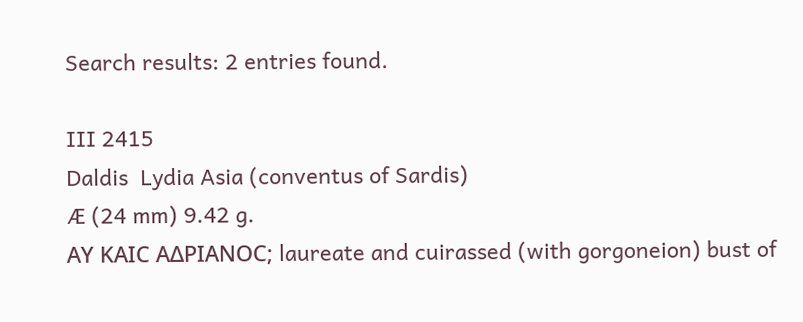Search results: 2 entries found.

III 2415
Daldis  Lydia Asia (conventus of Sardis)
Æ (24 mm) 9.42 g.
ΑΥ ΚΑΙϹ ΑΔΡΙΑΝΟϹ; laureate and cuirassed (with gorgoneion) bust of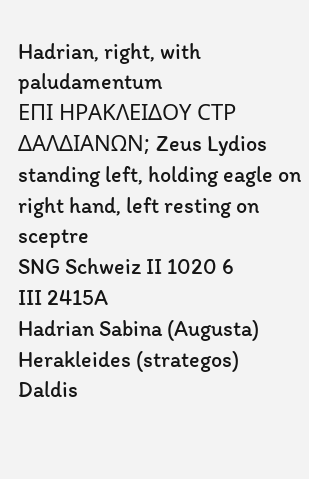Hadrian, right, with paludamentum
ΕΠΙ ΗΡΑΚΛΕΙΔΟΥ ϹΤΡ ΔΑΛΔΙΑΝΩΝ; Zeus Lydios standing left, holding eagle on right hand, left resting on sceptre
SNG Schweiz II 1020 6
III 2415A
Hadrian Sabina (Augusta) Herakleides (strategos)
Daldis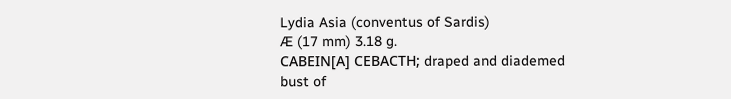Lydia Asia (conventus of Sardis)
Æ (17 mm) 3.18 g.
ϹΑΒΕΙΝ[Α] ϹΕΒΑϹΤΗ; draped and diademed bust of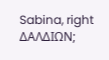Sabina, right
ΔΑΛΔΙΩΝ;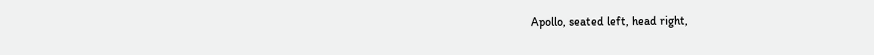Apollo, seated left, head right,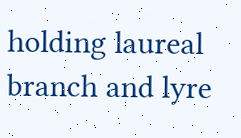holding laureal branch and lyre